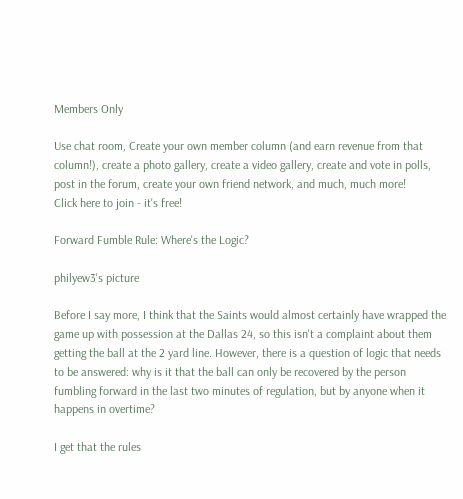Members Only

Use chat room, Create your own member column (and earn revenue from that column!), create a photo gallery, create a video gallery, create and vote in polls, post in the forum, create your own friend network, and much, much more!
Click here to join - it's free!

Forward Fumble Rule: Where's the Logic?

philyew3's picture

Before I say more, I think that the Saints would almost certainly have wrapped the game up with possession at the Dallas 24, so this isn't a complaint about them getting the ball at the 2 yard line. However, there is a question of logic that needs to be answered: why is it that the ball can only be recovered by the person fumbling forward in the last two minutes of regulation, but by anyone when it happens in overtime?

I get that the rules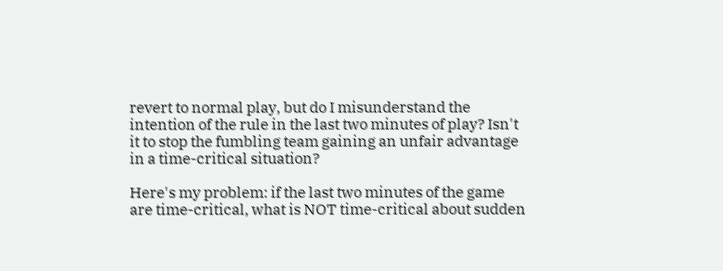revert to normal play, but do I misunderstand the intention of the rule in the last two minutes of play? Isn't it to stop the fumbling team gaining an unfair advantage in a time-critical situation?

Here's my problem: if the last two minutes of the game are time-critical, what is NOT time-critical about sudden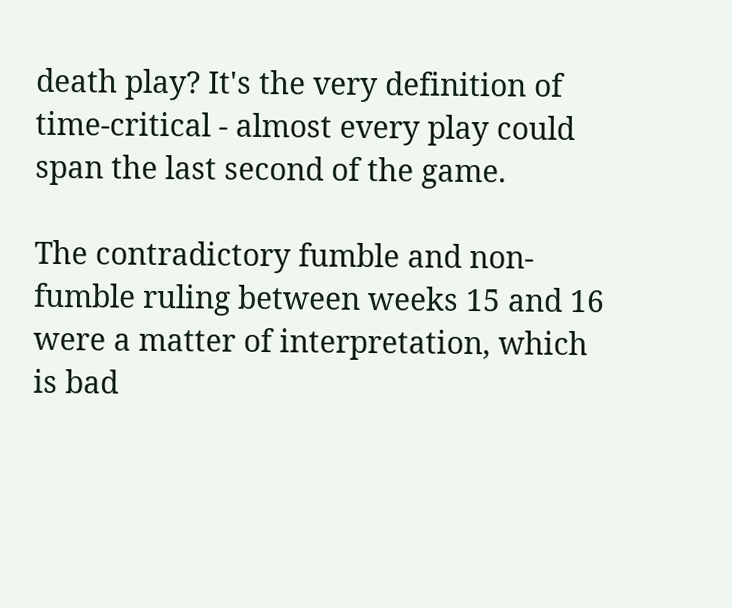death play? It's the very definition of time-critical - almost every play could span the last second of the game.

The contradictory fumble and non-fumble ruling between weeks 15 and 16 were a matter of interpretation, which is bad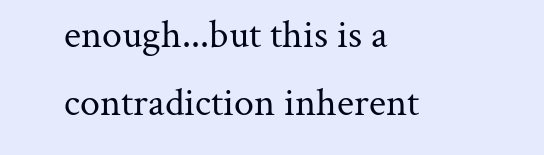enough...but this is a contradiction inherent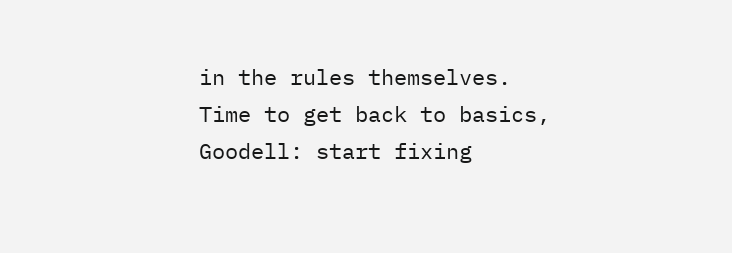in the rules themselves. Time to get back to basics, Goodell: start fixing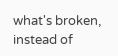what's broken, instead of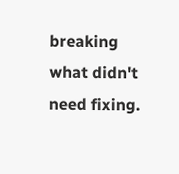breaking what didn't need fixing.